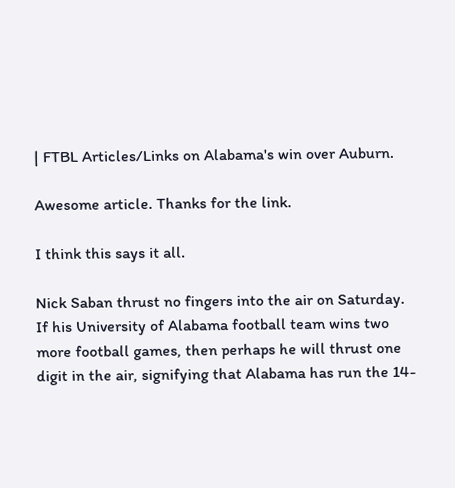| FTBL Articles/Links on Alabama's win over Auburn.

Awesome article. Thanks for the link.

I think this says it all.

Nick Saban thrust no fingers into the air on Saturday. If his University of Alabama football team wins two more football games, then perhaps he will thrust one digit in the air, signifying that Alabama has run the 14-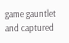game gauntlet and captured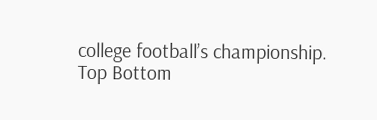college football’s championship.
Top Bottom